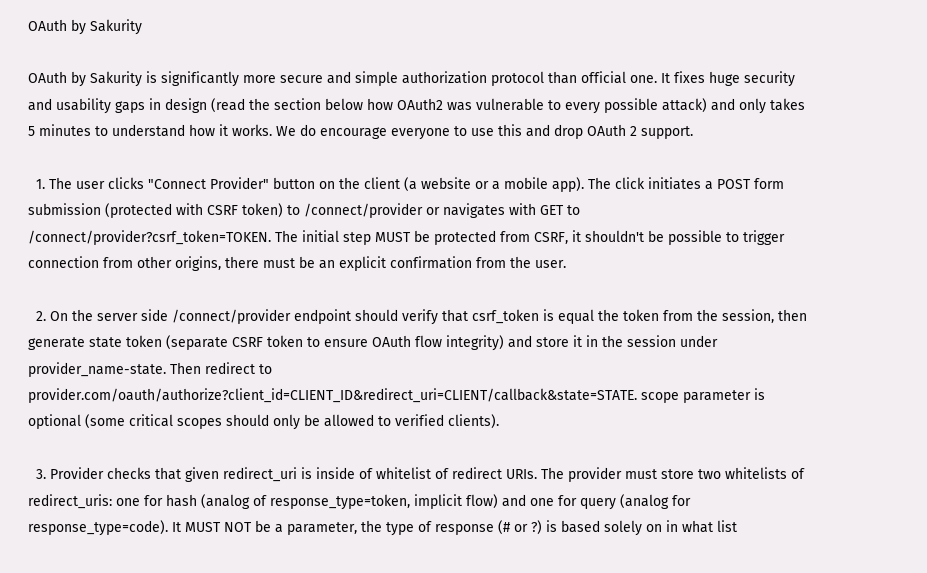OAuth by Sakurity

OAuth by Sakurity is significantly more secure and simple authorization protocol than official one. It fixes huge security and usability gaps in design (read the section below how OAuth2 was vulnerable to every possible attack) and only takes 5 minutes to understand how it works. We do encourage everyone to use this and drop OAuth 2 support.

  1. The user clicks "Connect Provider" button on the client (a website or a mobile app). The click initiates a POST form submission (protected with CSRF token) to /connect/provider or navigates with GET to /connect/provider?csrf_token=TOKEN. The initial step MUST be protected from CSRF, it shouldn't be possible to trigger connection from other origins, there must be an explicit confirmation from the user.

  2. On the server side /connect/provider endpoint should verify that csrf_token is equal the token from the session, then generate state token (separate CSRF token to ensure OAuth flow integrity) and store it in the session under provider_name-state. Then redirect to provider.com/oauth/authorize?client_id=CLIENT_ID&redirect_uri=CLIENT/callback&state=STATE. scope parameter is optional (some critical scopes should only be allowed to verified clients).

  3. Provider checks that given redirect_uri is inside of whitelist of redirect URIs. The provider must store two whitelists of redirect_uris: one for hash (analog of response_type=token, implicit flow) and one for query (analog for response_type=code). It MUST NOT be a parameter, the type of response (# or ?) is based solely on in what list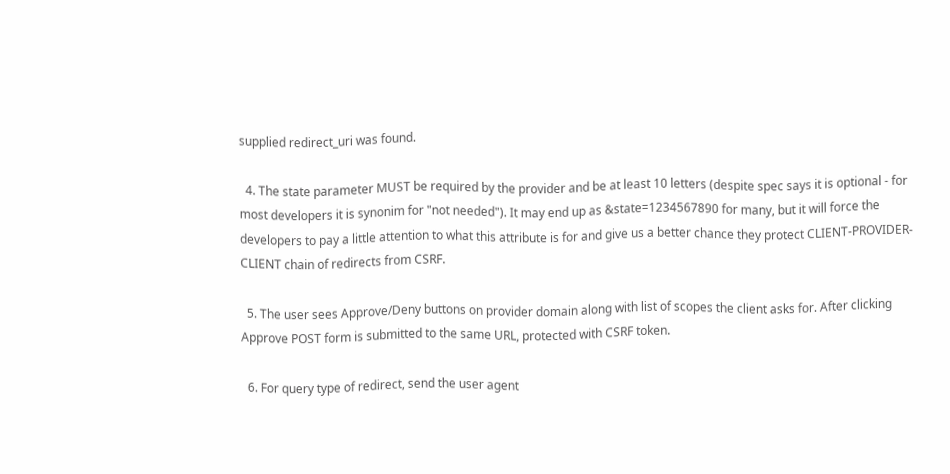supplied redirect_uri was found.

  4. The state parameter MUST be required by the provider and be at least 10 letters (despite spec says it is optional - for most developers it is synonim for "not needed"). It may end up as &state=1234567890 for many, but it will force the developers to pay a little attention to what this attribute is for and give us a better chance they protect CLIENT-PROVIDER-CLIENT chain of redirects from CSRF.

  5. The user sees Approve/Deny buttons on provider domain along with list of scopes the client asks for. After clicking Approve POST form is submitted to the same URL, protected with CSRF token.

  6. For query type of redirect, send the user agent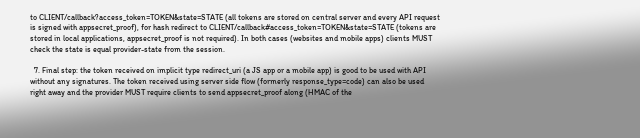to CLIENT/callback?access_token=TOKEN&state=STATE (all tokens are stored on central server and every API request is signed with appsecret_proof), for hash redirect to CLIENT/callback#access_token=TOKEN&state=STATE (tokens are stored in local applications, appsecret_proof is not required). In both cases (websites and mobile apps) clients MUST check the state is equal provider-state from the session.

  7. Final step: the token received on implicit type redirect_uri (a JS app or a mobile app) is good to be used with API without any signatures. The token received using server side flow (formerly response_type=code) can also be used right away and the provider MUST require clients to send appsecret_proof along (HMAC of the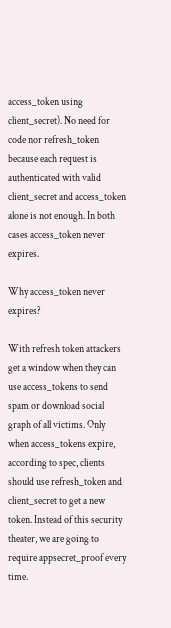access_token using client_secret). No need for code nor refresh_token because each request is authenticated with valid client_secret and access_token alone is not enough. In both cases access_token never expires.

Why access_token never expires?

With refresh token attackers get a window when they can use access_tokens to send spam or download social graph of all victims. Only when access_tokens expire, according to spec, clients should use refresh_token and client_secret to get a new token. Instead of this security theater, we are going to require appsecret_proof every time.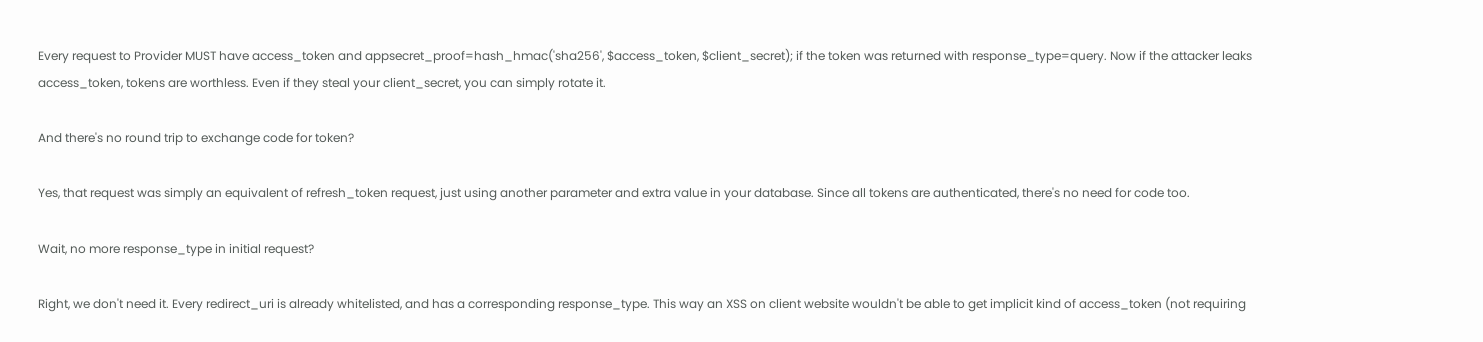Every request to Provider MUST have access_token and appsecret_proof=hash_hmac('sha256', $access_token, $client_secret); if the token was returned with response_type=query. Now if the attacker leaks access_token, tokens are worthless. Even if they steal your client_secret, you can simply rotate it.

And there's no round trip to exchange code for token?

Yes, that request was simply an equivalent of refresh_token request, just using another parameter and extra value in your database. Since all tokens are authenticated, there's no need for code too.

Wait, no more response_type in initial request?

Right, we don't need it. Every redirect_uri is already whitelisted, and has a corresponding response_type. This way an XSS on client website wouldn't be able to get implicit kind of access_token (not requiring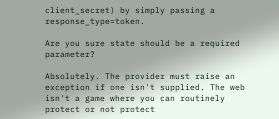client_secret) by simply passing a response_type=token.

Are you sure state should be a required parameter?

Absolutely. The provider must raise an exception if one isn't supplied. The web isn't a game where you can routinely protect or not protect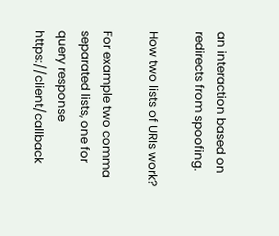an interaction based on redirects from spoofing.

How two lists of URIs work?

For example two comma separated lists, one for query response https://client/callback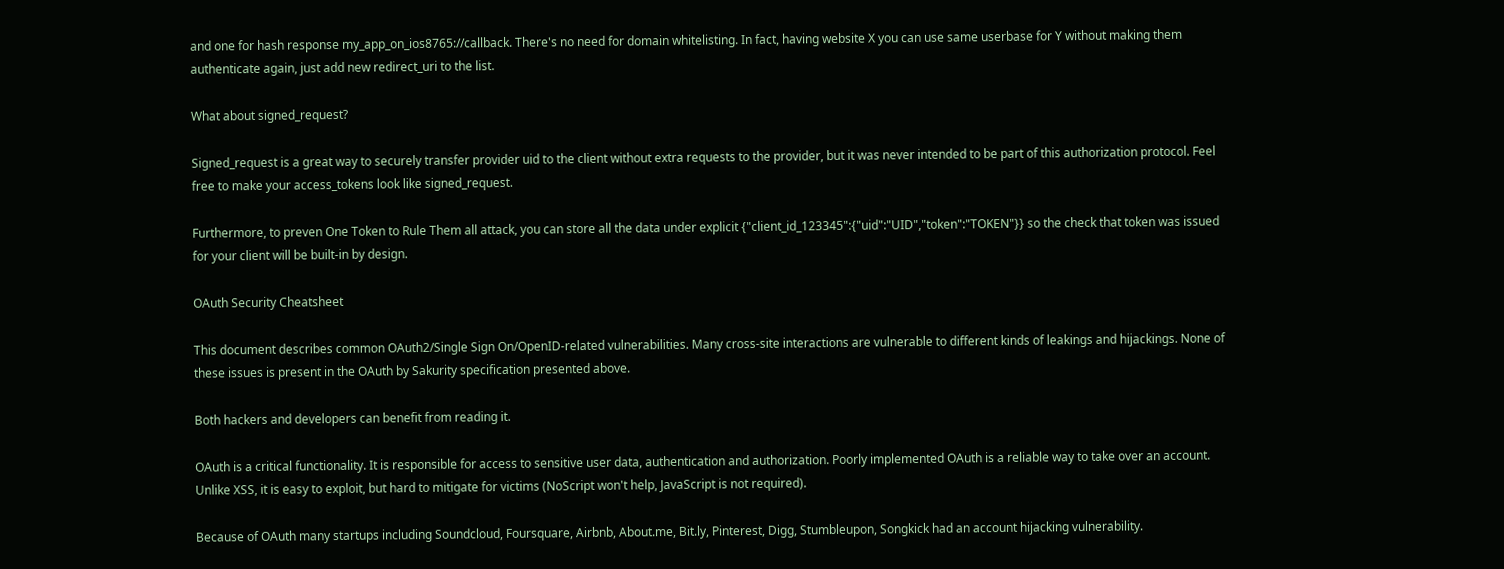and one for hash response my_app_on_ios8765://callback. There's no need for domain whitelisting. In fact, having website X you can use same userbase for Y without making them authenticate again, just add new redirect_uri to the list.

What about signed_request?

Signed_request is a great way to securely transfer provider uid to the client without extra requests to the provider, but it was never intended to be part of this authorization protocol. Feel free to make your access_tokens look like signed_request.

Furthermore, to preven One Token to Rule Them all attack, you can store all the data under explicit {"client_id_123345":{"uid":"UID","token":"TOKEN"}} so the check that token was issued for your client will be built-in by design.

OAuth Security Cheatsheet

This document describes common OAuth2/Single Sign On/OpenID-related vulnerabilities. Many cross-site interactions are vulnerable to different kinds of leakings and hijackings. None of these issues is present in the OAuth by Sakurity specification presented above.

Both hackers and developers can benefit from reading it.

OAuth is a critical functionality. It is responsible for access to sensitive user data, authentication and authorization. Poorly implemented OAuth is a reliable way to take over an account. Unlike XSS, it is easy to exploit, but hard to mitigate for victims (NoScript won't help, JavaScript is not required).

Because of OAuth many startups including Soundcloud, Foursquare, Airbnb, About.me, Bit.ly, Pinterest, Digg, Stumbleupon, Songkick had an account hijacking vulnerability.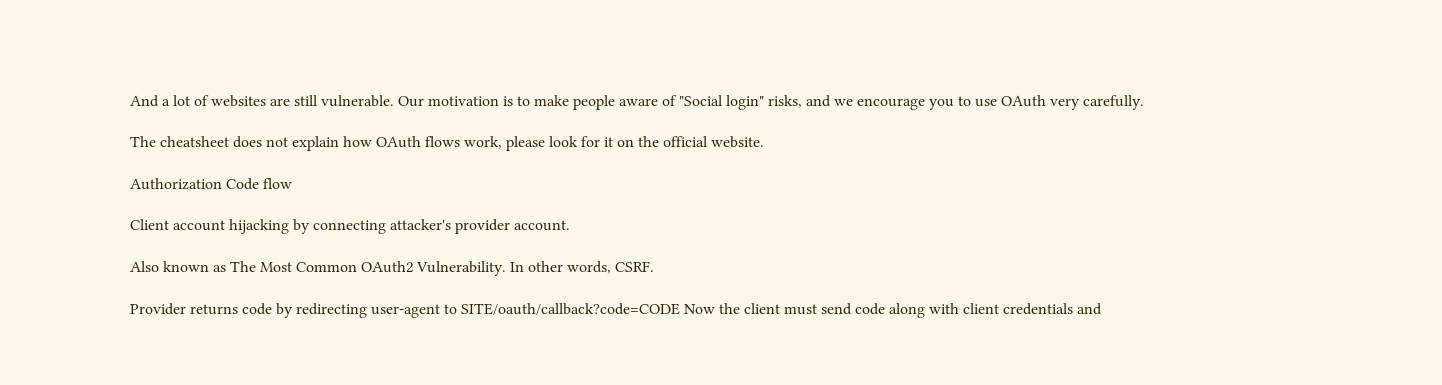And a lot of websites are still vulnerable. Our motivation is to make people aware of "Social login" risks, and we encourage you to use OAuth very carefully.

The cheatsheet does not explain how OAuth flows work, please look for it on the official website.

Authorization Code flow

Client account hijacking by connecting attacker's provider account.

Also known as The Most Common OAuth2 Vulnerability. In other words, CSRF.

Provider returns code by redirecting user-agent to SITE/oauth/callback?code=CODE Now the client must send code along with client credentials and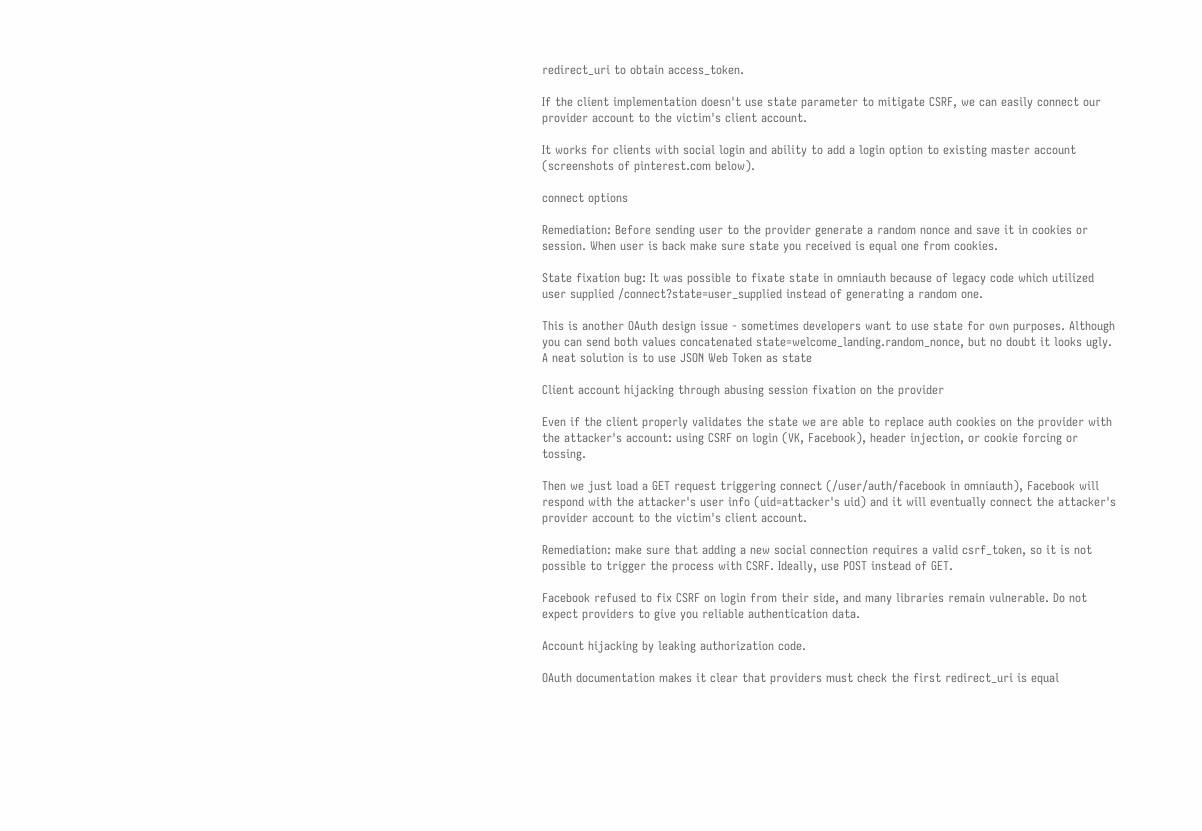redirect_uri to obtain access_token.

If the client implementation doesn't use state parameter to mitigate CSRF, we can easily connect our provider account to the victim's client account.

It works for clients with social login and ability to add a login option to existing master account (screenshots of pinterest.com below).

connect options

Remediation: Before sending user to the provider generate a random nonce and save it in cookies or session. When user is back make sure state you received is equal one from cookies.

State fixation bug: It was possible to fixate state in omniauth because of legacy code which utilized user supplied /connect?state=user_supplied instead of generating a random one.

This is another OAuth design issue - sometimes developers want to use state for own purposes. Although you can send both values concatenated state=welcome_landing.random_nonce, but no doubt it looks ugly. A neat solution is to use JSON Web Token as state

Client account hijacking through abusing session fixation on the provider

Even if the client properly validates the state we are able to replace auth cookies on the provider with the attacker's account: using CSRF on login (VK, Facebook), header injection, or cookie forcing or tossing.

Then we just load a GET request triggering connect (/user/auth/facebook in omniauth), Facebook will respond with the attacker's user info (uid=attacker's uid) and it will eventually connect the attacker's provider account to the victim's client account.

Remediation: make sure that adding a new social connection requires a valid csrf_token, so it is not possible to trigger the process with CSRF. Ideally, use POST instead of GET.

Facebook refused to fix CSRF on login from their side, and many libraries remain vulnerable. Do not expect providers to give you reliable authentication data.

Account hijacking by leaking authorization code.

OAuth documentation makes it clear that providers must check the first redirect_uri is equal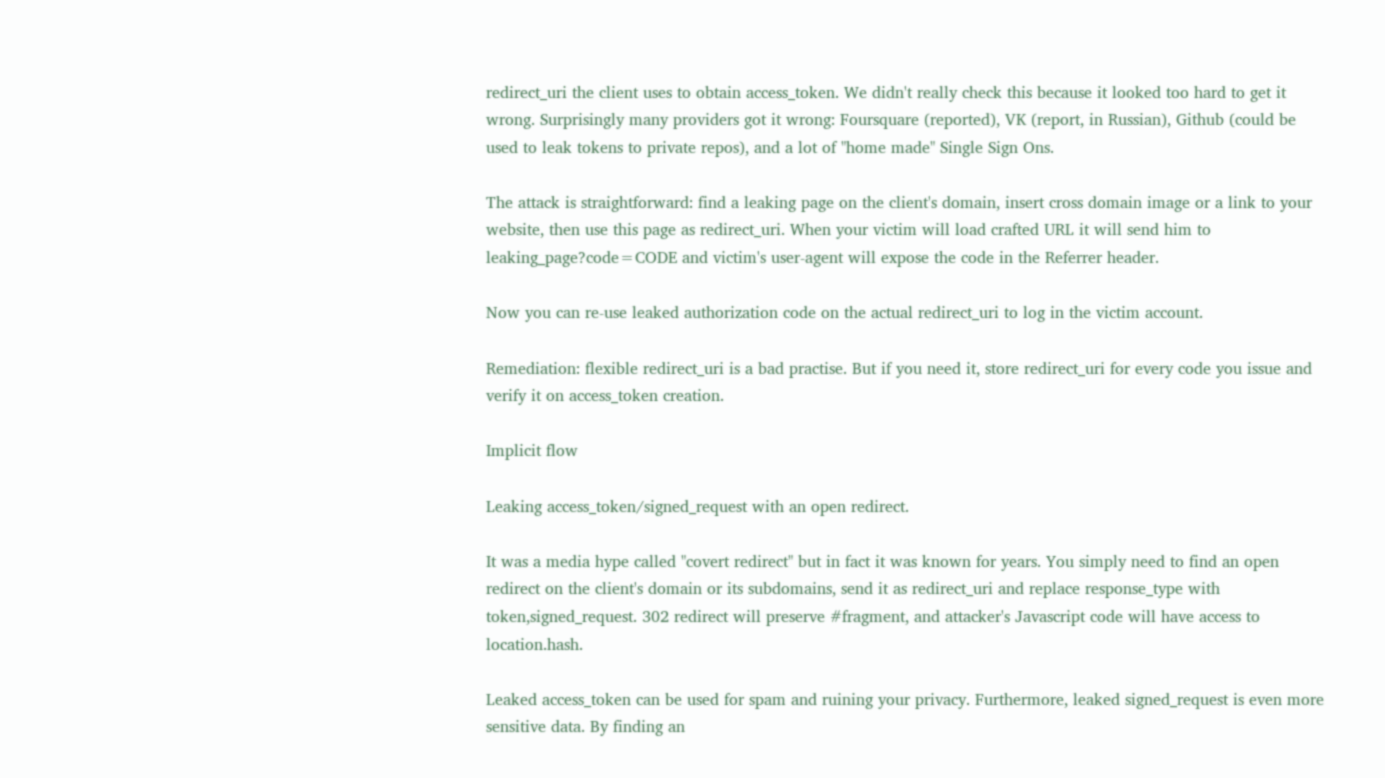redirect_uri the client uses to obtain access_token. We didn't really check this because it looked too hard to get it wrong. Surprisingly many providers got it wrong: Foursquare (reported), VK (report, in Russian), Github (could be used to leak tokens to private repos), and a lot of "home made" Single Sign Ons.

The attack is straightforward: find a leaking page on the client's domain, insert cross domain image or a link to your website, then use this page as redirect_uri. When your victim will load crafted URL it will send him to leaking_page?code=CODE and victim's user-agent will expose the code in the Referrer header.

Now you can re-use leaked authorization code on the actual redirect_uri to log in the victim account.

Remediation: flexible redirect_uri is a bad practise. But if you need it, store redirect_uri for every code you issue and verify it on access_token creation.

Implicit flow

Leaking access_token/signed_request with an open redirect.

It was a media hype called "covert redirect" but in fact it was known for years. You simply need to find an open redirect on the client's domain or its subdomains, send it as redirect_uri and replace response_type with token,signed_request. 302 redirect will preserve #fragment, and attacker's Javascript code will have access to location.hash.

Leaked access_token can be used for spam and ruining your privacy. Furthermore, leaked signed_request is even more sensitive data. By finding an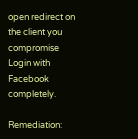open redirect on the client you compromise Login with Facebook completely.

Remediation: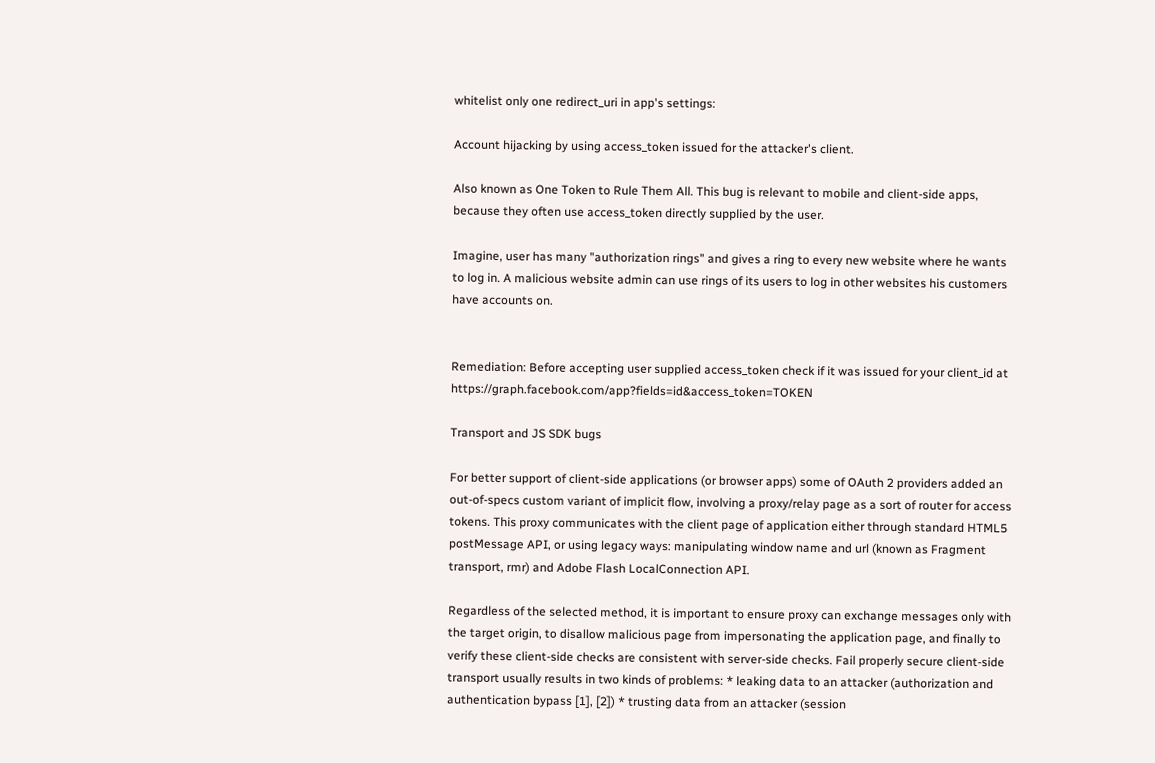whitelist only one redirect_uri in app's settings:

Account hijacking by using access_token issued for the attacker's client.

Also known as One Token to Rule Them All. This bug is relevant to mobile and client-side apps, because they often use access_token directly supplied by the user.

Imagine, user has many "authorization rings" and gives a ring to every new website where he wants to log in. A malicious website admin can use rings of its users to log in other websites his customers have accounts on.


Remediation: Before accepting user supplied access_token check if it was issued for your client_id at https://graph.facebook.com/app?fields=id&access_token=TOKEN

Transport and JS SDK bugs

For better support of client-side applications (or browser apps) some of OAuth 2 providers added an out-of-specs custom variant of implicit flow, involving a proxy/relay page as a sort of router for access tokens. This proxy communicates with the client page of application either through standard HTML5 postMessage API, or using legacy ways: manipulating window name and url (known as Fragment transport, rmr) and Adobe Flash LocalConnection API.

Regardless of the selected method, it is important to ensure proxy can exchange messages only with the target origin, to disallow malicious page from impersonating the application page, and finally to verify these client-side checks are consistent with server-side checks. Fail properly secure client-side transport usually results in two kinds of problems: * leaking data to an attacker (authorization and authentication bypass [1], [2]) * trusting data from an attacker (session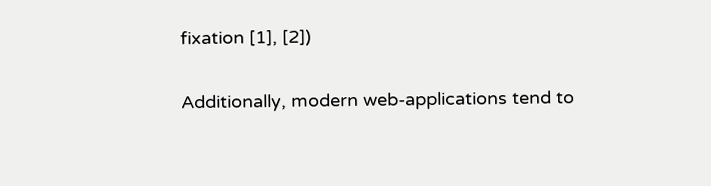fixation [1], [2])

Additionally, modern web-applications tend to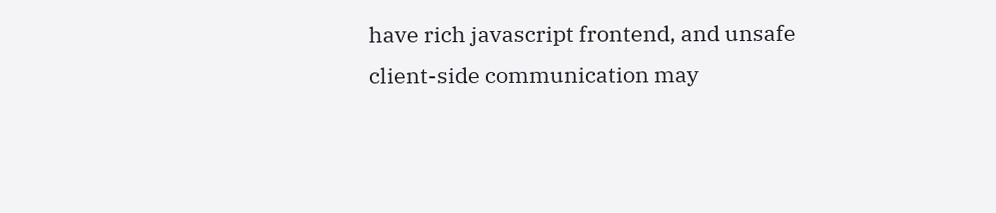have rich javascript frontend, and unsafe client-side communication may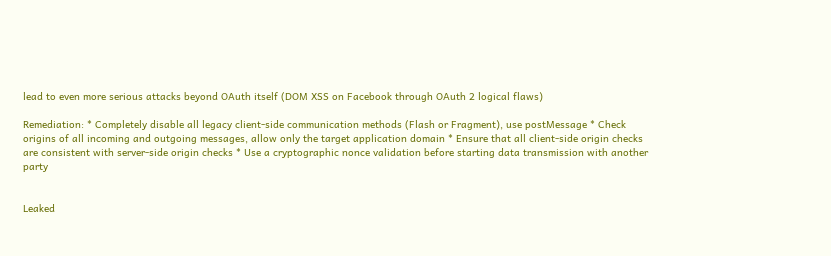lead to even more serious attacks beyond OAuth itself (DOM XSS on Facebook through OAuth 2 logical flaws)

Remediation: * Completely disable all legacy client-side communication methods (Flash or Fragment), use postMessage * Check origins of all incoming and outgoing messages, allow only the target application domain * Ensure that all client-side origin checks are consistent with server-side origin checks * Use a cryptographic nonce validation before starting data transmission with another party


Leaked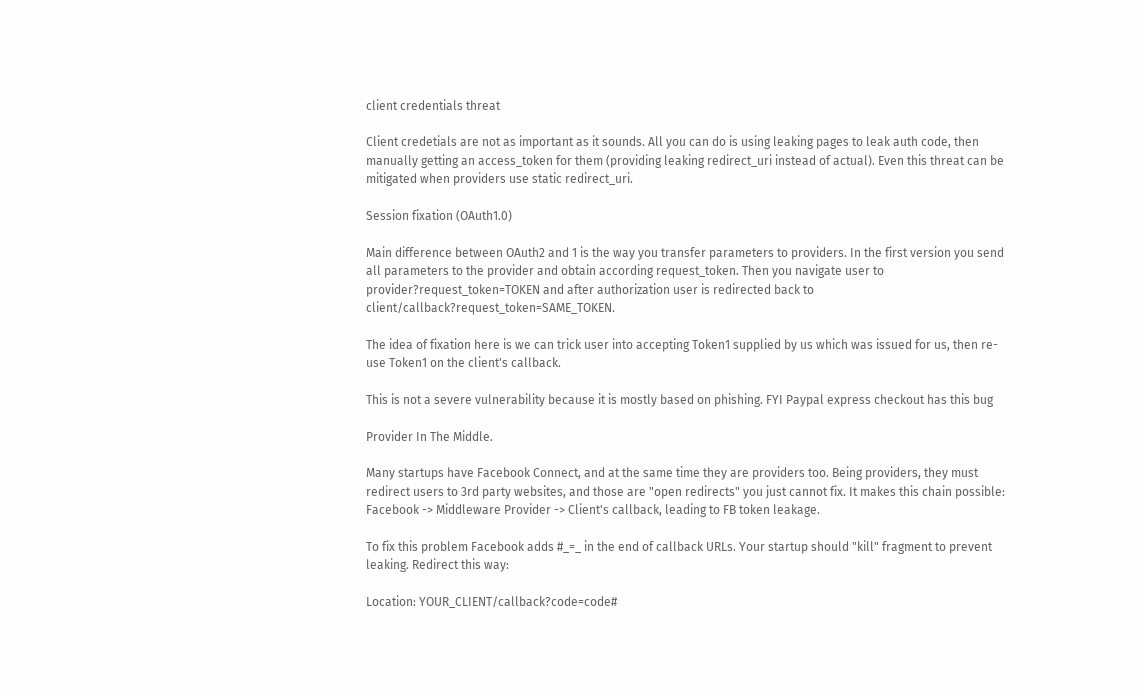client credentials threat

Client credetials are not as important as it sounds. All you can do is using leaking pages to leak auth code, then manually getting an access_token for them (providing leaking redirect_uri instead of actual). Even this threat can be mitigated when providers use static redirect_uri.

Session fixation (OAuth1.0)

Main difference between OAuth2 and 1 is the way you transfer parameters to providers. In the first version you send all parameters to the provider and obtain according request_token. Then you navigate user to provider?request_token=TOKEN and after authorization user is redirected back to client/callback?request_token=SAME_TOKEN.

The idea of fixation here is we can trick user into accepting Token1 supplied by us which was issued for us, then re-use Token1 on the client's callback.

This is not a severe vulnerability because it is mostly based on phishing. FYI Paypal express checkout has this bug

Provider In The Middle.

Many startups have Facebook Connect, and at the same time they are providers too. Being providers, they must redirect users to 3rd party websites, and those are "open redirects" you just cannot fix. It makes this chain possible: Facebook -> Middleware Provider -> Client's callback, leading to FB token leakage.

To fix this problem Facebook adds #_=_ in the end of callback URLs. Your startup should "kill" fragment to prevent leaking. Redirect this way:

Location: YOUR_CLIENT/callback?code=code#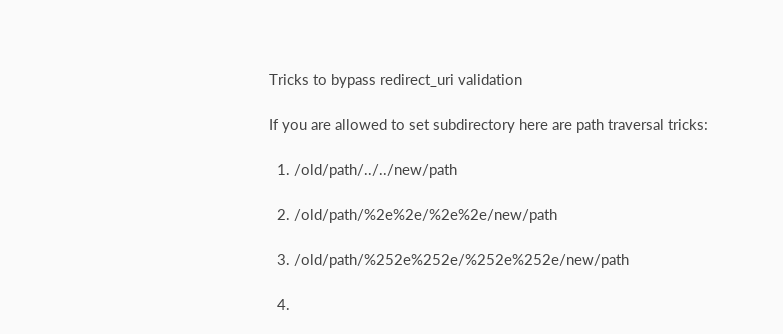Tricks to bypass redirect_uri validation

If you are allowed to set subdirectory here are path traversal tricks:

  1. /old/path/../../new/path

  2. /old/path/%2e%2e/%2e%2e/new/path

  3. /old/path/%252e%252e/%252e%252e/new/path

  4.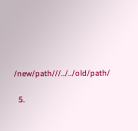/new/path///../../old/path/

  5.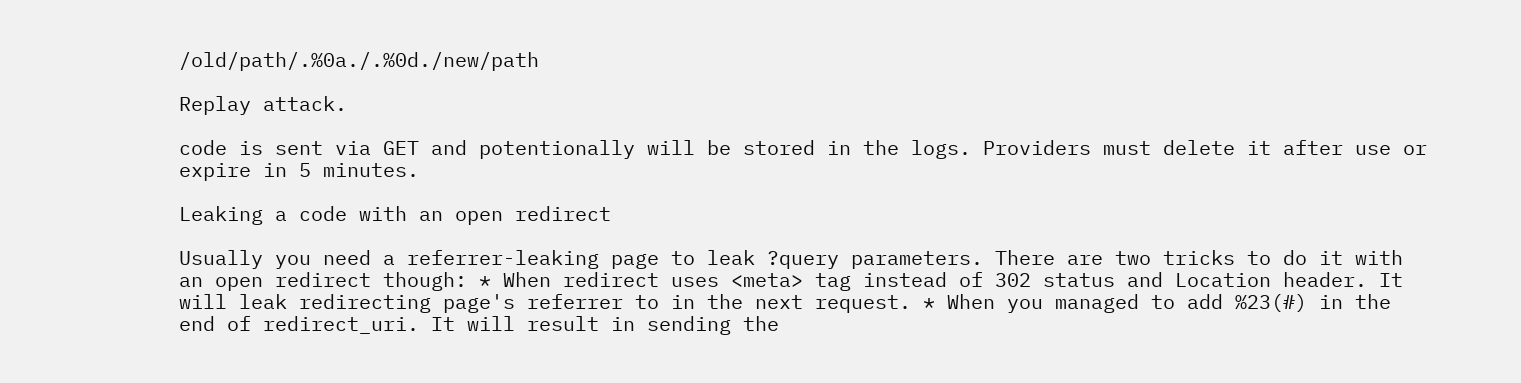/old/path/.%0a./.%0d./new/path

Replay attack.

code is sent via GET and potentionally will be stored in the logs. Providers must delete it after use or expire in 5 minutes.

Leaking a code with an open redirect

Usually you need a referrer-leaking page to leak ?query parameters. There are two tricks to do it with an open redirect though: * When redirect uses <meta> tag instead of 302 status and Location header. It will leak redirecting page's referrer to in the next request. * When you managed to add %23(#) in the end of redirect_uri. It will result in sending the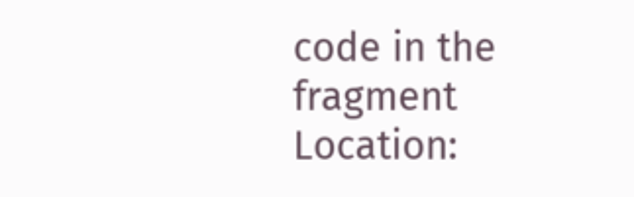code in the fragment Location: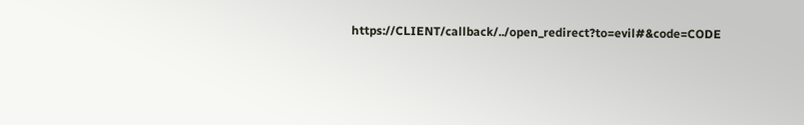https://CLIENT/callback/../open_redirect?to=evil#&code=CODE